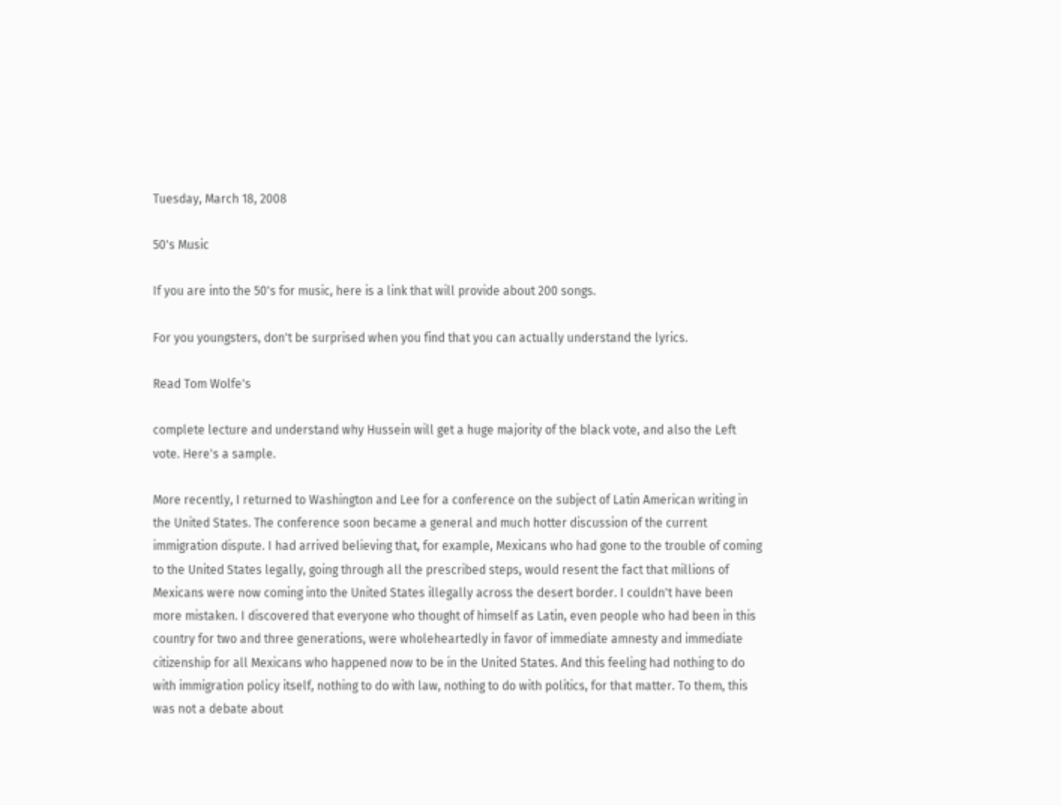Tuesday, March 18, 2008

50's Music

If you are into the 50's for music, here is a link that will provide about 200 songs.

For you youngsters, don't be surprised when you find that you can actually understand the lyrics.

Read Tom Wolfe's

complete lecture and understand why Hussein will get a huge majority of the black vote, and also the Left vote. Here's a sample.

More recently, I returned to Washington and Lee for a conference on the subject of Latin American writing in the United States. The conference soon became a general and much hotter discussion of the current immigration dispute. I had arrived believing that, for example, Mexicans who had gone to the trouble of coming to the United States legally, going through all the prescribed steps, would resent the fact that millions of Mexicans were now coming into the United States illegally across the desert border. I couldn't have been more mistaken. I discovered that everyone who thought of himself as Latin, even people who had been in this country for two and three generations, were wholeheartedly in favor of immediate amnesty and immediate citizenship for all Mexicans who happened now to be in the United States. And this feeling had nothing to do with immigration policy itself, nothing to do with law, nothing to do with politics, for that matter. To them, this was not a debate about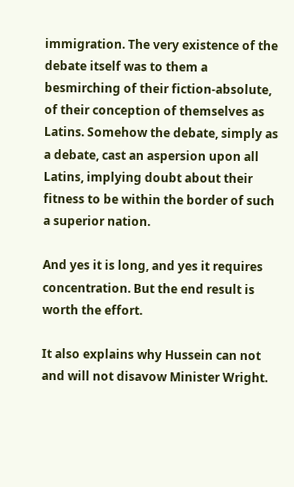immigration. The very existence of the debate itself was to them a besmirching of their fiction-absolute, of their conception of themselves as Latins. Somehow the debate, simply as a debate, cast an aspersion upon all Latins, implying doubt about their fitness to be within the border of such a superior nation.

And yes it is long, and yes it requires concentration. But the end result is worth the effort.

It also explains why Hussein can not and will not disavow Minister Wright.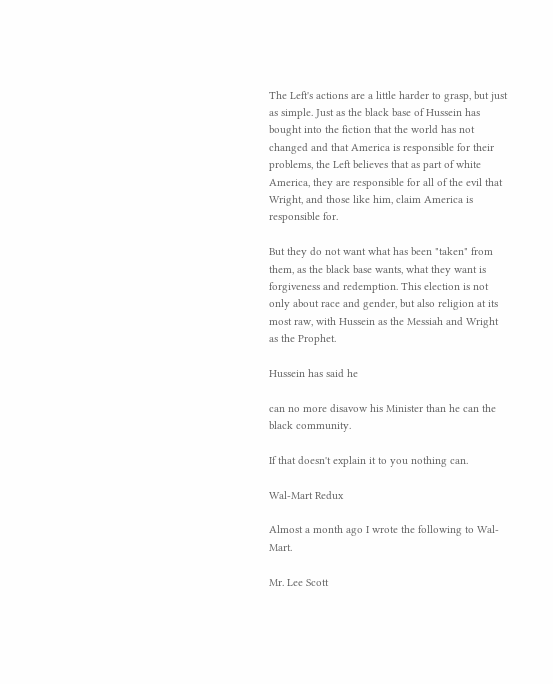The Left's actions are a little harder to grasp, but just as simple. Just as the black base of Hussein has bought into the fiction that the world has not changed and that America is responsible for their problems, the Left believes that as part of white America, they are responsible for all of the evil that Wright, and those like him, claim America is responsible for.

But they do not want what has been "taken" from them, as the black base wants, what they want is forgiveness and redemption. This election is not only about race and gender, but also religion at its most raw, with Hussein as the Messiah and Wright as the Prophet.

Hussein has said he

can no more disavow his Minister than he can the black community.

If that doesn't explain it to you nothing can.

Wal-Mart Redux

Almost a month ago I wrote the following to Wal-Mart.

Mr. Lee Scott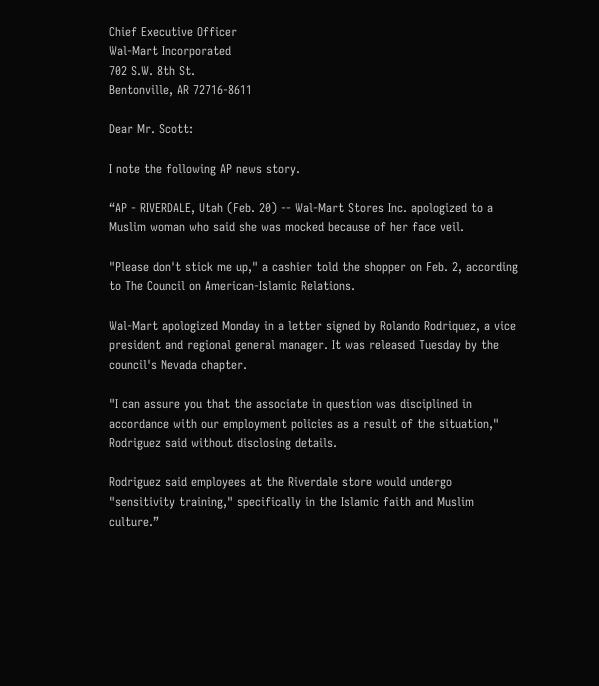Chief Executive Officer
Wal-Mart Incorporated
702 S.W. 8th St.
Bentonville, AR 72716-8611

Dear Mr. Scott:

I note the following AP news story.

“AP - RIVERDALE, Utah (Feb. 20) -- Wal-Mart Stores Inc. apologized to a Muslim woman who said she was mocked because of her face veil.

"Please don't stick me up," a cashier told the shopper on Feb. 2, according to The Council on American-Islamic Relations.

Wal-Mart apologized Monday in a letter signed by Rolando Rodriquez, a vice president and regional general manager. It was released Tuesday by the council's Nevada chapter.

"I can assure you that the associate in question was disciplined in accordance with our employment policies as a result of the situation," Rodriguez said without disclosing details.

Rodriguez said employees at the Riverdale store would undergo "sensitivity training," specifically in the Islamic faith and Muslim culture.”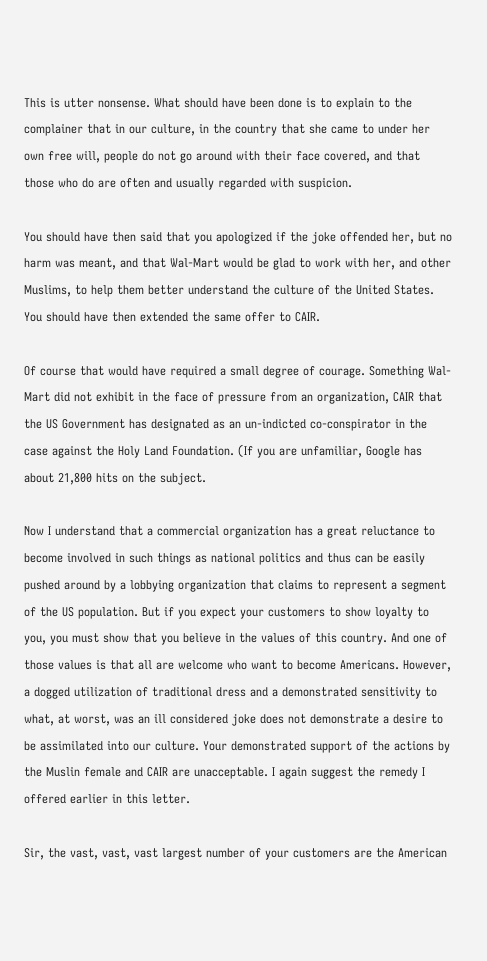This is utter nonsense. What should have been done is to explain to the complainer that in our culture, in the country that she came to under her own free will, people do not go around with their face covered, and that those who do are often and usually regarded with suspicion.

You should have then said that you apologized if the joke offended her, but no harm was meant, and that Wal-Mart would be glad to work with her, and other Muslims, to help them better understand the culture of the United States. You should have then extended the same offer to CAIR.

Of course that would have required a small degree of courage. Something Wal-Mart did not exhibit in the face of pressure from an organization, CAIR that the US Government has designated as an un-indicted co-conspirator in the case against the Holy Land Foundation. (If you are unfamiliar, Google has about 21,800 hits on the subject.

Now I understand that a commercial organization has a great reluctance to become involved in such things as national politics and thus can be easily pushed around by a lobbying organization that claims to represent a segment of the US population. But if you expect your customers to show loyalty to you, you must show that you believe in the values of this country. And one of those values is that all are welcome who want to become Americans. However, a dogged utilization of traditional dress and a demonstrated sensitivity to what, at worst, was an ill considered joke does not demonstrate a desire to be assimilated into our culture. Your demonstrated support of the actions by the Muslin female and CAIR are unacceptable. I again suggest the remedy I offered earlier in this letter.

Sir, the vast, vast, vast largest number of your customers are the American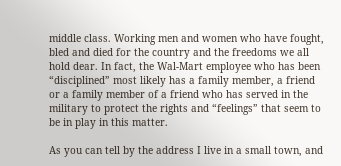middle class. Working men and women who have fought, bled and died for the country and the freedoms we all hold dear. In fact, the Wal-Mart employee who has been “disciplined” most likely has a family member, a friend or a family member of a friend who has served in the military to protect the rights and “feelings” that seem to be in play in this matter.

As you can tell by the address I live in a small town, and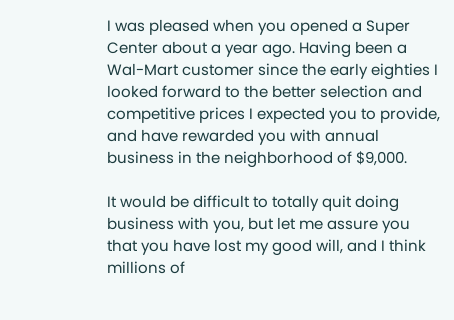I was pleased when you opened a Super Center about a year ago. Having been a Wal-Mart customer since the early eighties I looked forward to the better selection and competitive prices I expected you to provide, and have rewarded you with annual business in the neighborhood of $9,000.

It would be difficult to totally quit doing business with you, but let me assure you that you have lost my good will, and I think millions of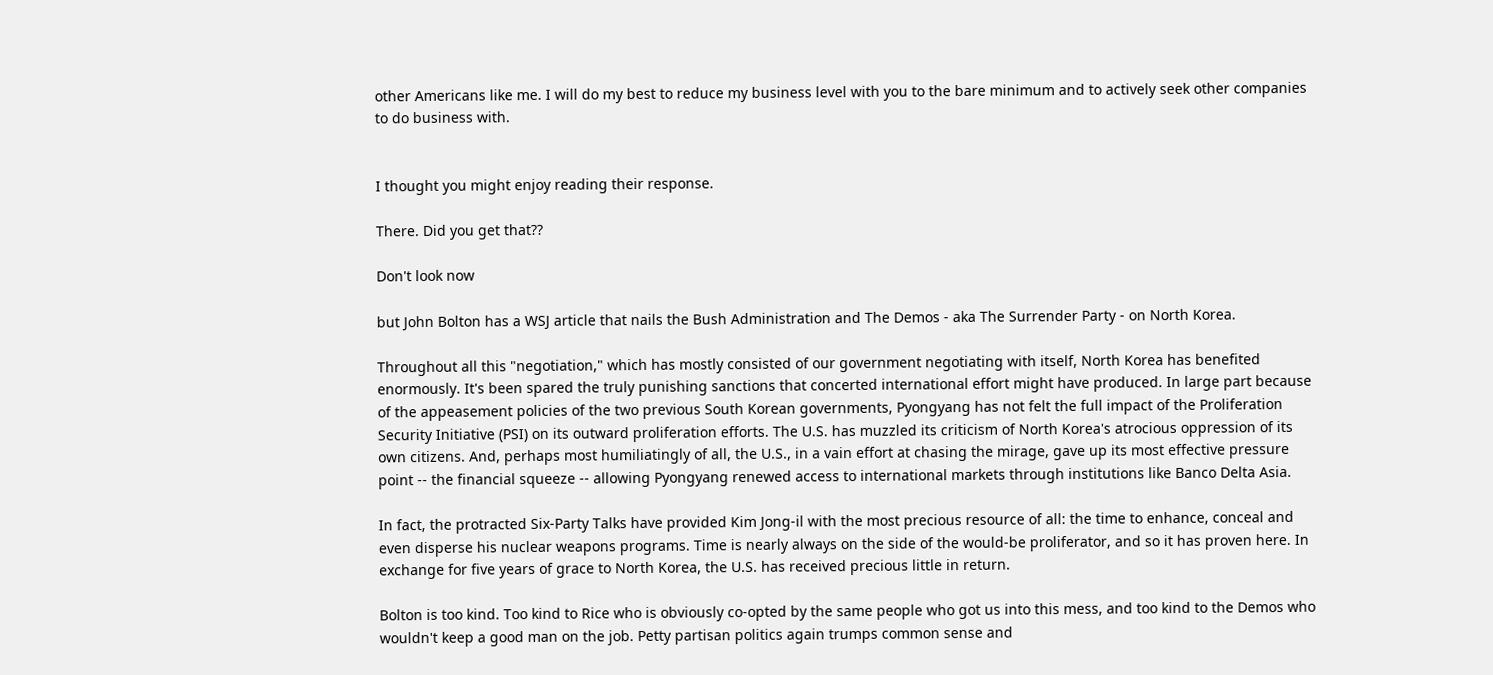other Americans like me. I will do my best to reduce my business level with you to the bare minimum and to actively seek other companies to do business with.


I thought you might enjoy reading their response.

There. Did you get that??

Don't look now

but John Bolton has a WSJ article that nails the Bush Administration and The Demos - aka The Surrender Party - on North Korea.

Throughout all this "negotiation," which has mostly consisted of our government negotiating with itself, North Korea has benefited enormously. It's been spared the truly punishing sanctions that concerted international effort might have produced. In large part because of the appeasement policies of the two previous South Korean governments, Pyongyang has not felt the full impact of the Proliferation Security Initiative (PSI) on its outward proliferation efforts. The U.S. has muzzled its criticism of North Korea's atrocious oppression of its own citizens. And, perhaps most humiliatingly of all, the U.S., in a vain effort at chasing the mirage, gave up its most effective pressure point -- the financial squeeze -- allowing Pyongyang renewed access to international markets through institutions like Banco Delta Asia.

In fact, the protracted Six-Party Talks have provided Kim Jong-il with the most precious resource of all: the time to enhance, conceal and even disperse his nuclear weapons programs. Time is nearly always on the side of the would-be proliferator, and so it has proven here. In exchange for five years of grace to North Korea, the U.S. has received precious little in return.

Bolton is too kind. Too kind to Rice who is obviously co-opted by the same people who got us into this mess, and too kind to the Demos who wouldn't keep a good man on the job. Petty partisan politics again trumps common sense and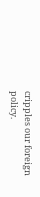cripples our foreign policy.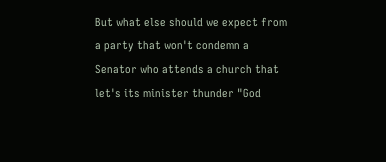But what else should we expect from a party that won't condemn a Senator who attends a church that let's its minister thunder "God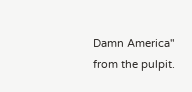Damn America" from the pulpit.